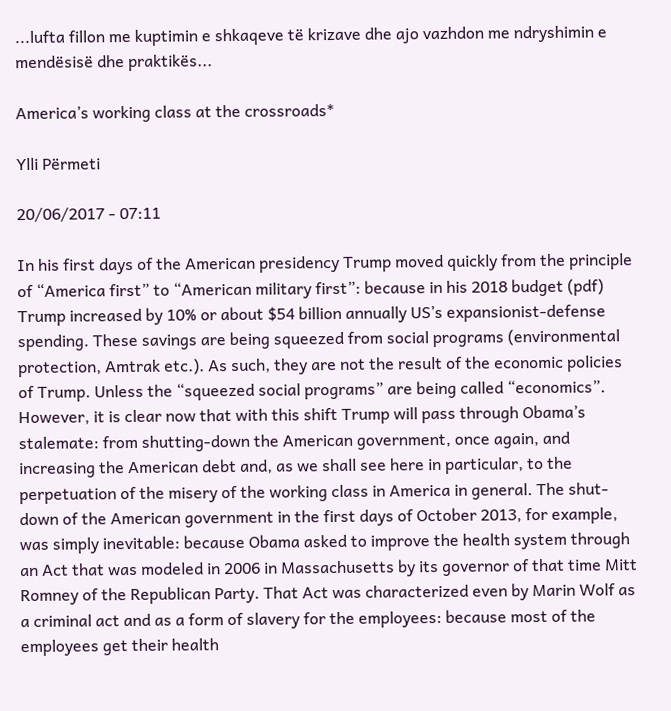...lufta fillon me kuptimin e shkaqeve të krizave dhe ajo vazhdon me ndryshimin e mendësisë dhe praktikës...

America’s working class at the crossroads*

Ylli Përmeti

20/06/2017 - 07:11

In his first days of the American presidency Trump moved quickly from the principle of “America first” to “American military first”: because in his 2018 budget (pdf) Trump increased by 10% or about $54 billion annually US’s expansionist-defense spending. These savings are being squeezed from social programs (environmental protection, Amtrak etc.). As such, they are not the result of the economic policies of Trump. Unless the “squeezed social programs” are being called “economics”. However, it is clear now that with this shift Trump will pass through Obama’s stalemate: from shutting-down the American government, once again, and increasing the American debt and, as we shall see here in particular, to the perpetuation of the misery of the working class in America in general. The shut-down of the American government in the first days of October 2013, for example, was simply inevitable: because Obama asked to improve the health system through an Act that was modeled in 2006 in Massachusetts by its governor of that time Mitt Romney of the Republican Party. That Act was characterized even by Marin Wolf as a criminal act and as a form of slavery for the employees: because most of the employees get their health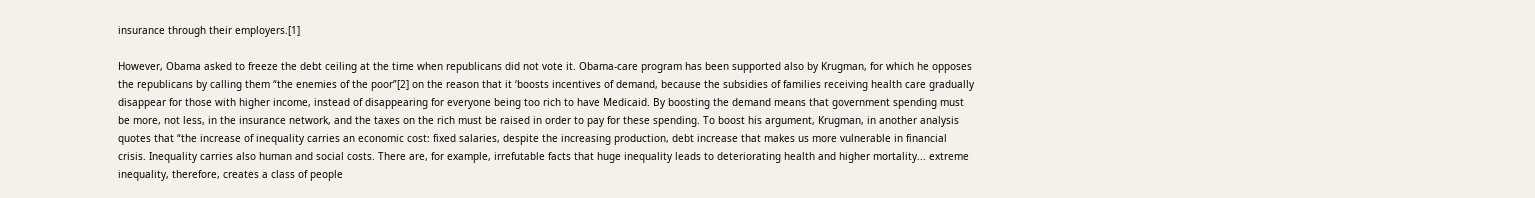insurance through their employers.[1]

However, Obama asked to freeze the debt ceiling at the time when republicans did not vote it. Obama-care program has been supported also by Krugman, for which he opposes the republicans by calling them “the enemies of the poor”[2] on the reason that it ‘boosts incentives of demand, because the subsidies of families receiving health care gradually disappear for those with higher income, instead of disappearing for everyone being too rich to have Medicaid. By boosting the demand means that government spending must be more, not less, in the insurance network, and the taxes on the rich must be raised in order to pay for these spending. To boost his argument, Krugman, in another analysis quotes that “the increase of inequality carries an economic cost: fixed salaries, despite the increasing production, debt increase that makes us more vulnerable in financial crisis. Inequality carries also human and social costs. There are, for example, irrefutable facts that huge inequality leads to deteriorating health and higher mortality... extreme inequality, therefore, creates a class of people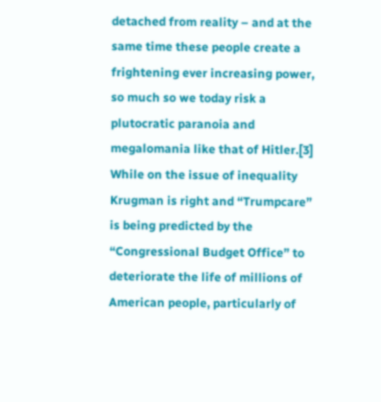detached from reality – and at the same time these people create a frightening ever increasing power, so much so we today risk a plutocratic paranoia and megalomania like that of Hitler.[3] While on the issue of inequality Krugman is right and “Trumpcare” is being predicted by the “Congressional Budget Office” to deteriorate the life of millions of American people, particularly of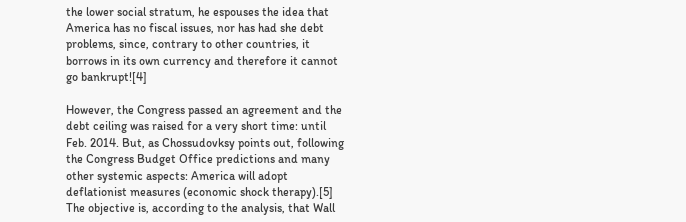the lower social stratum, he espouses the idea that America has no fiscal issues, nor has had she debt problems, since, contrary to other countries, it borrows in its own currency and therefore it cannot go bankrupt![4]

However, the Congress passed an agreement and the debt ceiling was raised for a very short time: until Feb. 2014. But, as Chossudovksy points out, following the Congress Budget Office predictions and many other systemic aspects: America will adopt deflationist measures (economic shock therapy).[5] The objective is, according to the analysis, that Wall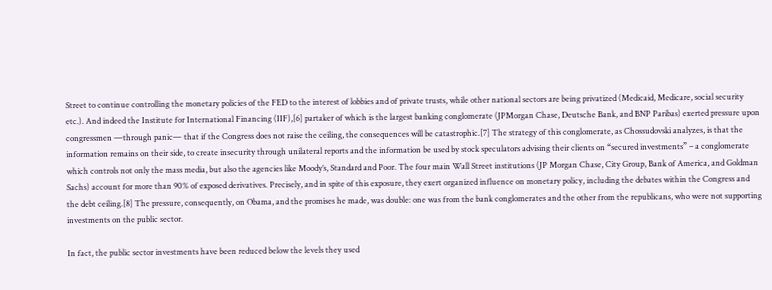Street to continue controlling the monetary policies of the FED to the interest of lobbies and of private trusts, while other national sectors are being privatized (Medicaid, Medicare, social security etc.). And indeed the Institute for International Financing (IIF),[6] partaker of which is the largest banking conglomerate (JPMorgan Chase, Deutsche Bank, and BNP Paribas) exerted pressure upon congressmen —through panic— that if the Congress does not raise the ceiling, the consequences will be catastrophic.[7] The strategy of this conglomerate, as Chossudovski analyzes, is that the information remains on their side, to create insecurity through unilateral reports and the information be used by stock speculators advising their clients on “secured investments” – a conglomerate which controls not only the mass media, but also the agencies like Moody’s, Standard and Poor. The four main Wall Street institutions (JP Morgan Chase, City Group, Bank of America, and Goldman Sachs) account for more than 90% of exposed derivatives. Precisely, and in spite of this exposure, they exert organized influence on monetary policy, including the debates within the Congress and the debt ceiling.[8] The pressure, consequently, on Obama, and the promises he made, was double: one was from the bank conglomerates and the other from the republicans, who were not supporting investments on the public sector.

In fact, the public sector investments have been reduced below the levels they used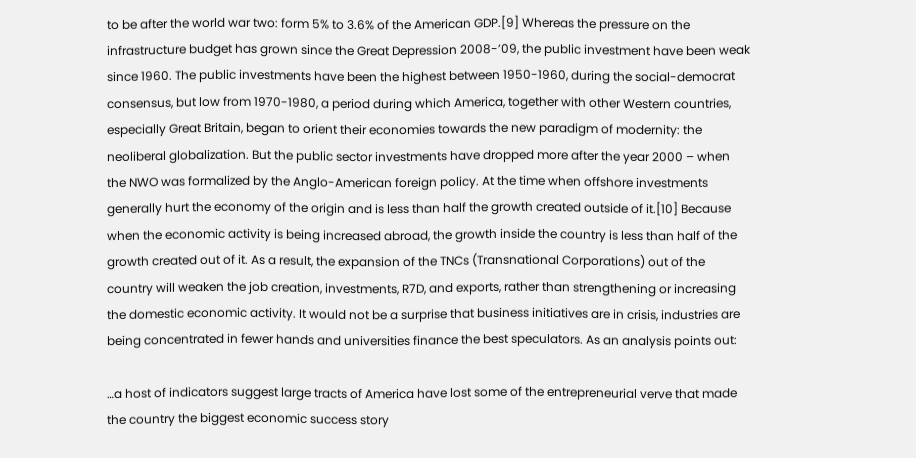to be after the world war two: form 5% to 3.6% of the American GDP.[9] Whereas the pressure on the infrastructure budget has grown since the Great Depression 2008-’09, the public investment have been weak since 1960. The public investments have been the highest between 1950-1960, during the social-democrat consensus, but low from 1970-1980, a period during which America, together with other Western countries, especially Great Britain, began to orient their economies towards the new paradigm of modernity: the neoliberal globalization. But the public sector investments have dropped more after the year 2000 – when the NWO was formalized by the Anglo-American foreign policy. At the time when offshore investments generally hurt the economy of the origin and is less than half the growth created outside of it.[10] Because when the economic activity is being increased abroad, the growth inside the country is less than half of the growth created out of it. As a result, the expansion of the TNCs (Transnational Corporations) out of the country will weaken the job creation, investments, R7D, and exports, rather than strengthening or increasing the domestic economic activity. It would not be a surprise that business initiatives are in crisis, industries are being concentrated in fewer hands and universities finance the best speculators. As an analysis points out:

…a host of indicators suggest large tracts of America have lost some of the entrepreneurial verve that made the country the biggest economic success story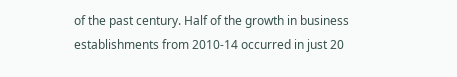of the past century. Half of the growth in business establishments from 2010-14 occurred in just 20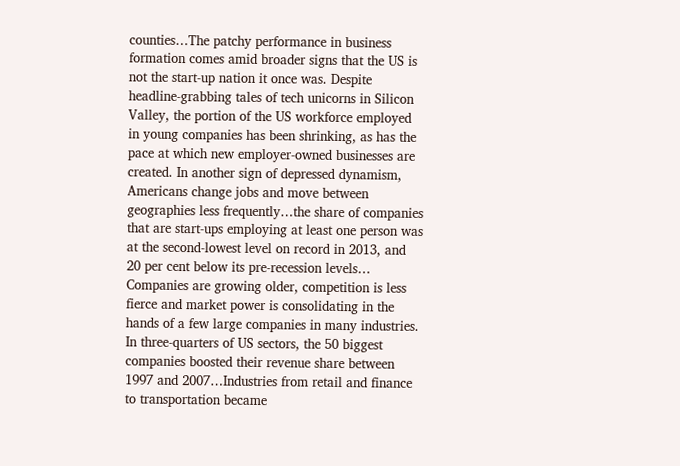counties…The patchy performance in business formation comes amid broader signs that the US is not the start-up nation it once was. Despite headline-grabbing tales of tech unicorns in Silicon Valley, the portion of the US workforce employed in young companies has been shrinking, as has the pace at which new employer-owned businesses are created. In another sign of depressed dynamism, Americans change jobs and move between geographies less frequently…the share of companies that are start-ups employing at least one person was at the second-lowest level on record in 2013, and 20 per cent below its pre-recession levels… Companies are growing older, competition is less fierce and market power is consolidating in the hands of a few large companies in many industries. In three-quarters of US sectors, the 50 biggest companies boosted their revenue share between 1997 and 2007…Industries from retail and finance to transportation became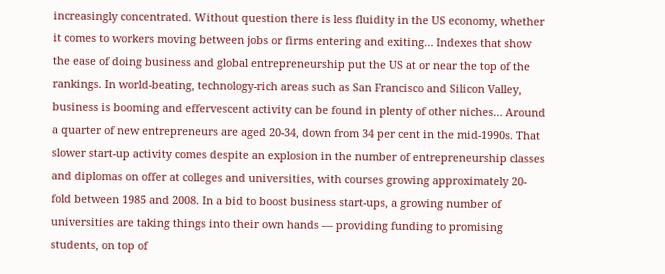increasingly concentrated. Without question there is less fluidity in the US economy, whether it comes to workers moving between jobs or firms entering and exiting… Indexes that show the ease of doing business and global entrepreneurship put the US at or near the top of the rankings. In world-beating, technology-rich areas such as San Francisco and Silicon Valley, business is booming and effervescent activity can be found in plenty of other niches… Around a quarter of new entrepreneurs are aged 20-34, down from 34 per cent in the mid-1990s. That slower start-up activity comes despite an explosion in the number of entrepreneurship classes and diplomas on offer at colleges and universities, with courses growing approximately 20-fold between 1985 and 2008. In a bid to boost business start-ups, a growing number of universities are taking things into their own hands — providing funding to promising students, on top of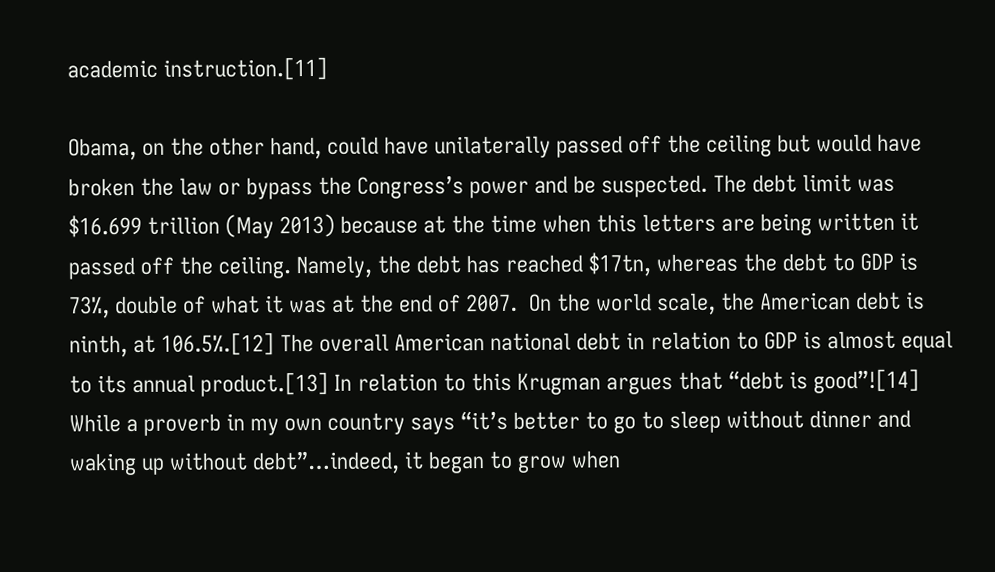academic instruction.[11]

Obama, on the other hand, could have unilaterally passed off the ceiling but would have broken the law or bypass the Congress’s power and be suspected. The debt limit was $16.699 trillion (May 2013) because at the time when this letters are being written it passed off the ceiling. Namely, the debt has reached $17tn, whereas the debt to GDP is 73%, double of what it was at the end of 2007.  On the world scale, the American debt is ninth, at 106.5%.[12] The overall American national debt in relation to GDP is almost equal to its annual product.[13] In relation to this Krugman argues that “debt is good”![14] While a proverb in my own country says “it’s better to go to sleep without dinner and waking up without debt”…indeed, it began to grow when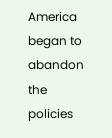America began to abandon the policies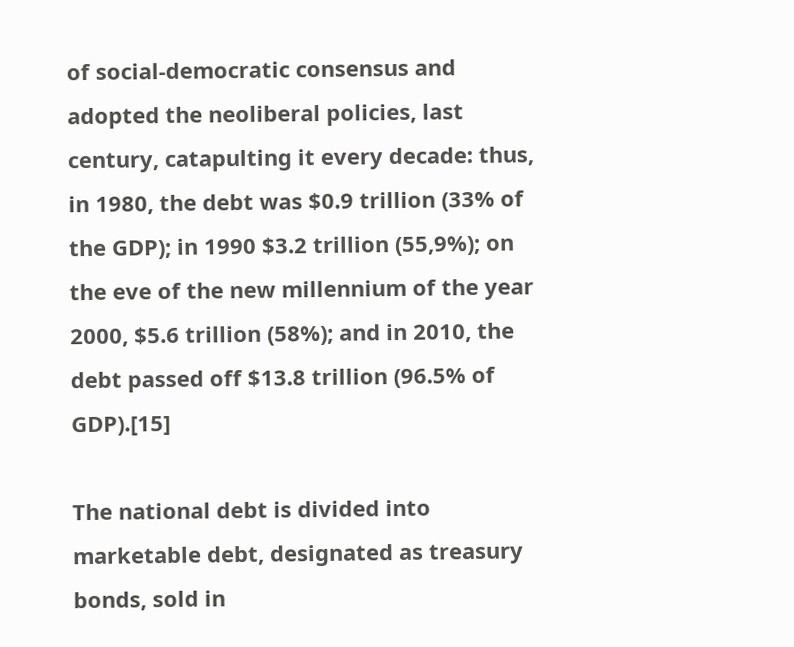of social-democratic consensus and adopted the neoliberal policies, last century, catapulting it every decade: thus, in 1980, the debt was $0.9 trillion (33% of the GDP); in 1990 $3.2 trillion (55,9%); on the eve of the new millennium of the year 2000, $5.6 trillion (58%); and in 2010, the debt passed off $13.8 trillion (96.5% of GDP).[15]

The national debt is divided into marketable debt, designated as treasury bonds, sold in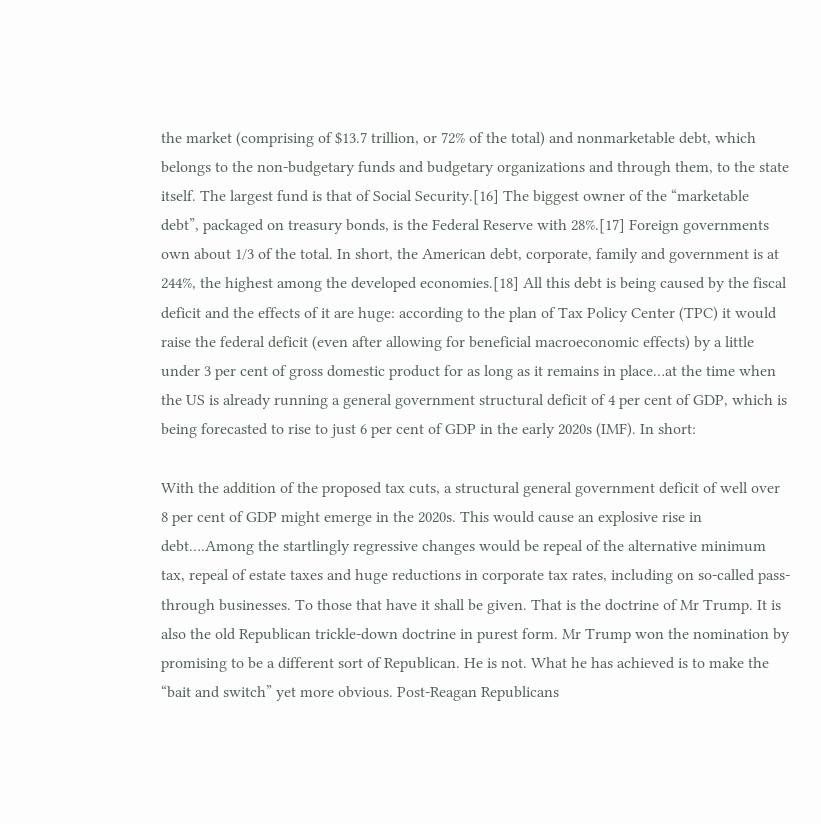the market (comprising of $13.7 trillion, or 72% of the total) and nonmarketable debt, which belongs to the non-budgetary funds and budgetary organizations and through them, to the state itself. The largest fund is that of Social Security.[16] The biggest owner of the “marketable debt”, packaged on treasury bonds, is the Federal Reserve with 28%.[17] Foreign governments own about 1/3 of the total. In short, the American debt, corporate, family and government is at 244%, the highest among the developed economies.[18] All this debt is being caused by the fiscal deficit and the effects of it are huge: according to the plan of Tax Policy Center (TPC) it would raise the federal deficit (even after allowing for beneficial macroeconomic effects) by a little under 3 per cent of gross domestic product for as long as it remains in place…at the time when the US is already running a general government structural deficit of 4 per cent of GDP, which is being forecasted to rise to just 6 per cent of GDP in the early 2020s (IMF). In short:

With the addition of the proposed tax cuts, a structural general government deficit of well over 8 per cent of GDP might emerge in the 2020s. This would cause an explosive rise in debt….Among the startlingly regressive changes would be repeal of the alternative minimum tax, repeal of estate taxes and huge reductions in corporate tax rates, including on so-called pass-through businesses. To those that have it shall be given. That is the doctrine of Mr Trump. It is also the old Republican trickle-down doctrine in purest form. Mr Trump won the nomination by promising to be a different sort of Republican. He is not. What he has achieved is to make the “bait and switch” yet more obvious. Post-Reagan Republicans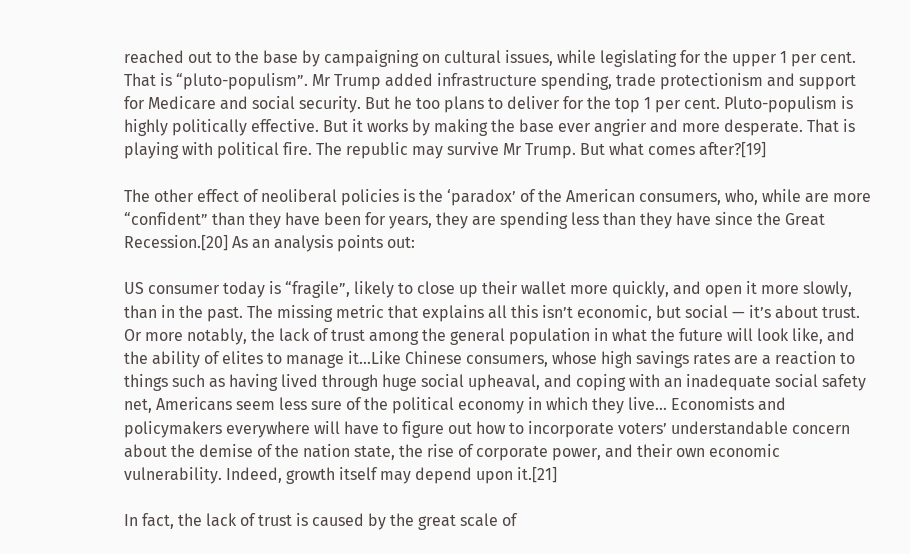reached out to the base by campaigning on cultural issues, while legislating for the upper 1 per cent. That is “pluto-populism”. Mr Trump added infrastructure spending, trade protectionism and support for Medicare and social security. But he too plans to deliver for the top 1 per cent. Pluto-populism is highly politically effective. But it works by making the base ever angrier and more desperate. That is playing with political fire. The republic may survive Mr Trump. But what comes after?[19]

The other effect of neoliberal policies is the ‘paradox’ of the American consumers, who, while are more “confident” than they have been for years, they are spending less than they have since the Great Recession.[20] As an analysis points out:

US consumer today is “fragile”, likely to close up their wallet more quickly, and open it more slowly, than in the past. The missing metric that explains all this isn’t economic, but social — it’s about trust. Or more notably, the lack of trust among the general population in what the future will look like, and the ability of elites to manage it…Like Chinese consumers, whose high savings rates are a reaction to things such as having lived through huge social upheaval, and coping with an inadequate social safety net, Americans seem less sure of the political economy in which they live… Economists and policymakers everywhere will have to figure out how to incorporate voters’ understandable concern about the demise of the nation state, the rise of corporate power, and their own economic vulnerability. Indeed, growth itself may depend upon it.[21]

In fact, the lack of trust is caused by the great scale of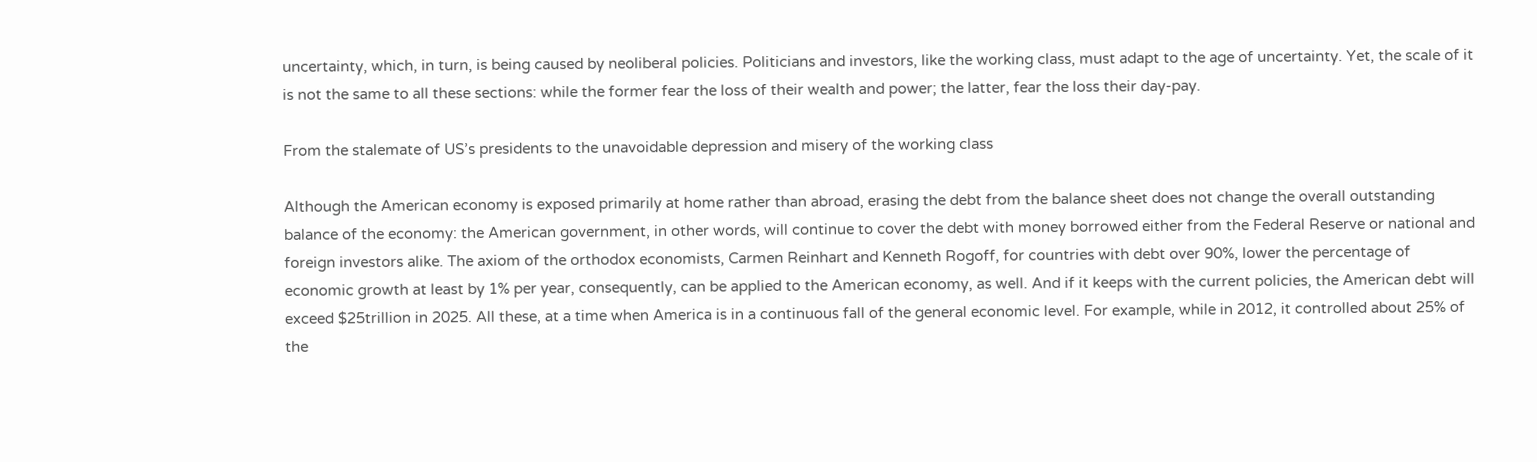uncertainty, which, in turn, is being caused by neoliberal policies. Politicians and investors, like the working class, must adapt to the age of uncertainty. Yet, the scale of it is not the same to all these sections: while the former fear the loss of their wealth and power; the latter, fear the loss their day-pay.

From the stalemate of US’s presidents to the unavoidable depression and misery of the working class

Although the American economy is exposed primarily at home rather than abroad, erasing the debt from the balance sheet does not change the overall outstanding balance of the economy: the American government, in other words, will continue to cover the debt with money borrowed either from the Federal Reserve or national and foreign investors alike. The axiom of the orthodox economists, Carmen Reinhart and Kenneth Rogoff, for countries with debt over 90%, lower the percentage of economic growth at least by 1% per year, consequently, can be applied to the American economy, as well. And if it keeps with the current policies, the American debt will exceed $25trillion in 2025. All these, at a time when America is in a continuous fall of the general economic level. For example, while in 2012, it controlled about 25% of the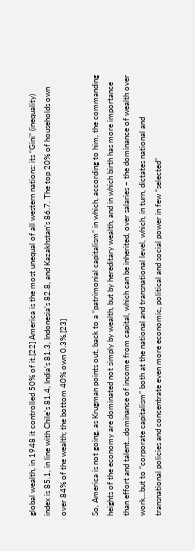global wealth, in 1948 it controlled 50% of it.[22] America is the most unequal of all western nations: its “Gini” (inequality) index is 85.1, in line with Chile’s 81.4, India’s 81.3, Indonesia’s 82.8, and Kazakhstan’s 86.7. The top 20% of households own over 84% of the wealth; the bottom 40% own 0.3%.[23]

So, America is not going, as Krugman points out, back to a “patrimonial capitalism” in which, according to him, the commanding heights of the economy are dominated not simply by wealth, but by hereditary wealth, and in which birth has more importance than effort and talent...dominance of income from capital, which can be inherited, over salaries – the dominance of wealth over work...but to “corporate capitalism” both at the national and transnational level, which, in turn, dictates national and transnational policies and concentrate even more economic, political and social power in few “selected”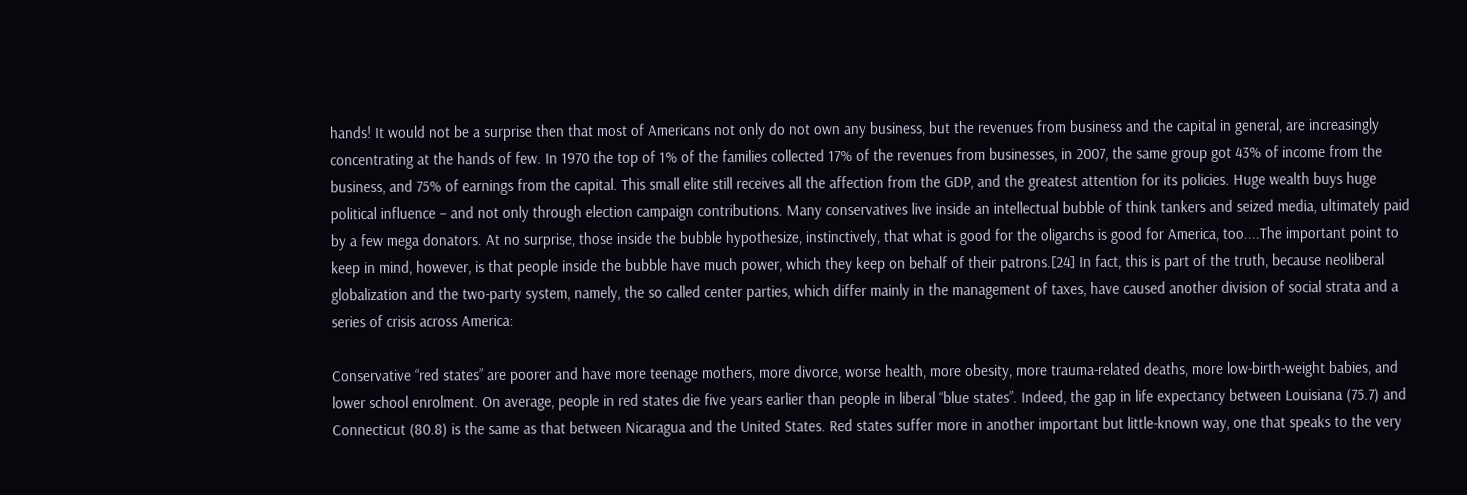hands! It would not be a surprise then that most of Americans not only do not own any business, but the revenues from business and the capital in general, are increasingly concentrating at the hands of few. In 1970 the top of 1% of the families collected 17% of the revenues from businesses, in 2007, the same group got 43% of income from the business, and 75% of earnings from the capital. This small elite still receives all the affection from the GDP, and the greatest attention for its policies. Huge wealth buys huge political influence – and not only through election campaign contributions. Many conservatives live inside an intellectual bubble of think tankers and seized media, ultimately paid by a few mega donators. At no surprise, those inside the bubble hypothesize, instinctively, that what is good for the oligarchs is good for America, too....The important point to keep in mind, however, is that people inside the bubble have much power, which they keep on behalf of their patrons.[24] In fact, this is part of the truth, because neoliberal globalization and the two-party system, namely, the so called center parties, which differ mainly in the management of taxes, have caused another division of social strata and a series of crisis across America:

Conservative “red states” are poorer and have more teenage mothers, more divorce, worse health, more obesity, more trauma-related deaths, more low-birth-weight babies, and lower school enrolment. On average, people in red states die five years earlier than people in liberal “blue states”. Indeed, the gap in life expectancy between Louisiana (75.7) and Connecticut (80.8) is the same as that between Nicaragua and the United States. Red states suffer more in another important but little-known way, one that speaks to the very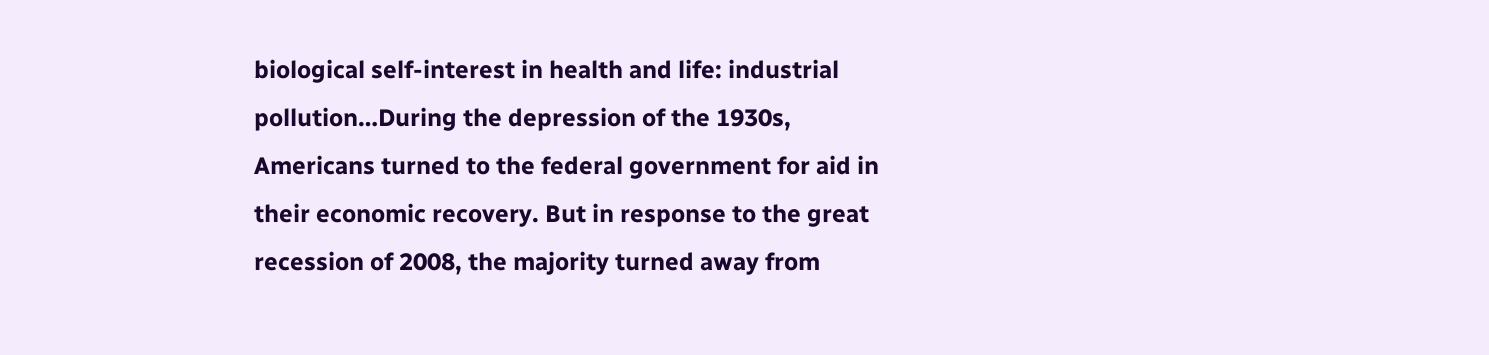biological self-interest in health and life: industrial pollution…During the depression of the 1930s, Americans turned to the federal government for aid in their economic recovery. But in response to the great recession of 2008, the majority turned away from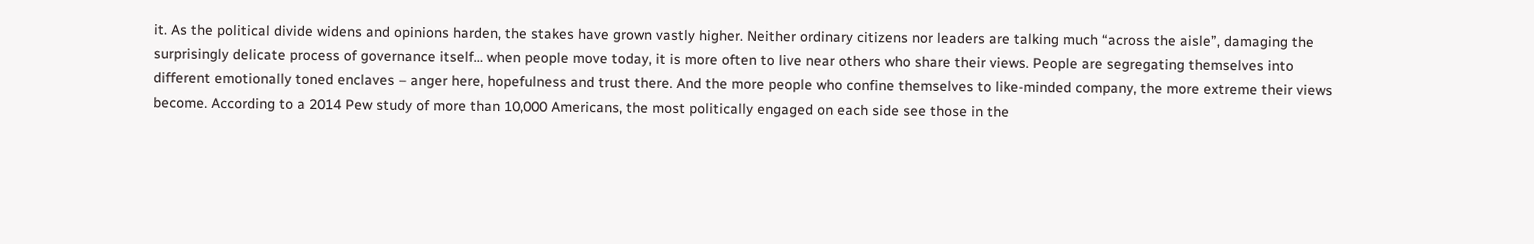it. As the political divide widens and opinions harden, the stakes have grown vastly higher. Neither ordinary citizens nor leaders are talking much “across the aisle”, damaging the surprisingly delicate process of governance itself… when people move today, it is more often to live near others who share their views. People are segregating themselves into different emotionally toned enclaves – anger here, hopefulness and trust there. And the more people who confine themselves to like-minded company, the more extreme their views become. According to a 2014 Pew study of more than 10,000 Americans, the most politically engaged on each side see those in the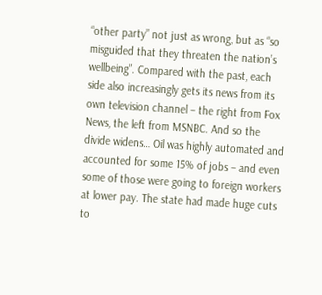“other party” not just as wrong, but as “so misguided that they threaten the nation’s wellbeing”. Compared with the past, each side also increasingly gets its news from its own television channel – the right from Fox News, the left from MSNBC. And so the divide widens… Oil was highly automated and accounted for some 15% of jobs – and even some of those were going to foreign workers at lower pay. The state had made huge cuts to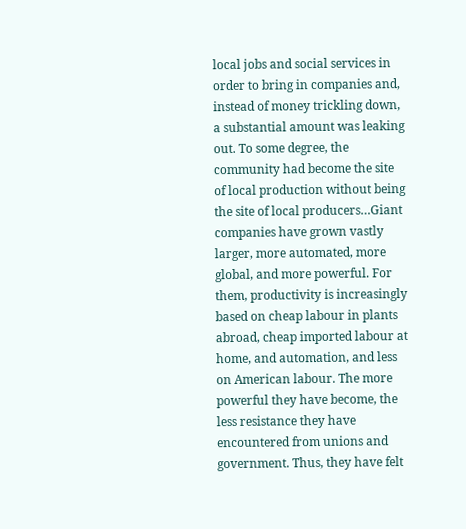local jobs and social services in order to bring in companies and, instead of money trickling down, a substantial amount was leaking out. To some degree, the community had become the site of local production without being the site of local producers…Giant companies have grown vastly larger, more automated, more global, and more powerful. For them, productivity is increasingly based on cheap labour in plants abroad, cheap imported labour at home, and automation, and less on American labour. The more powerful they have become, the less resistance they have encountered from unions and government. Thus, they have felt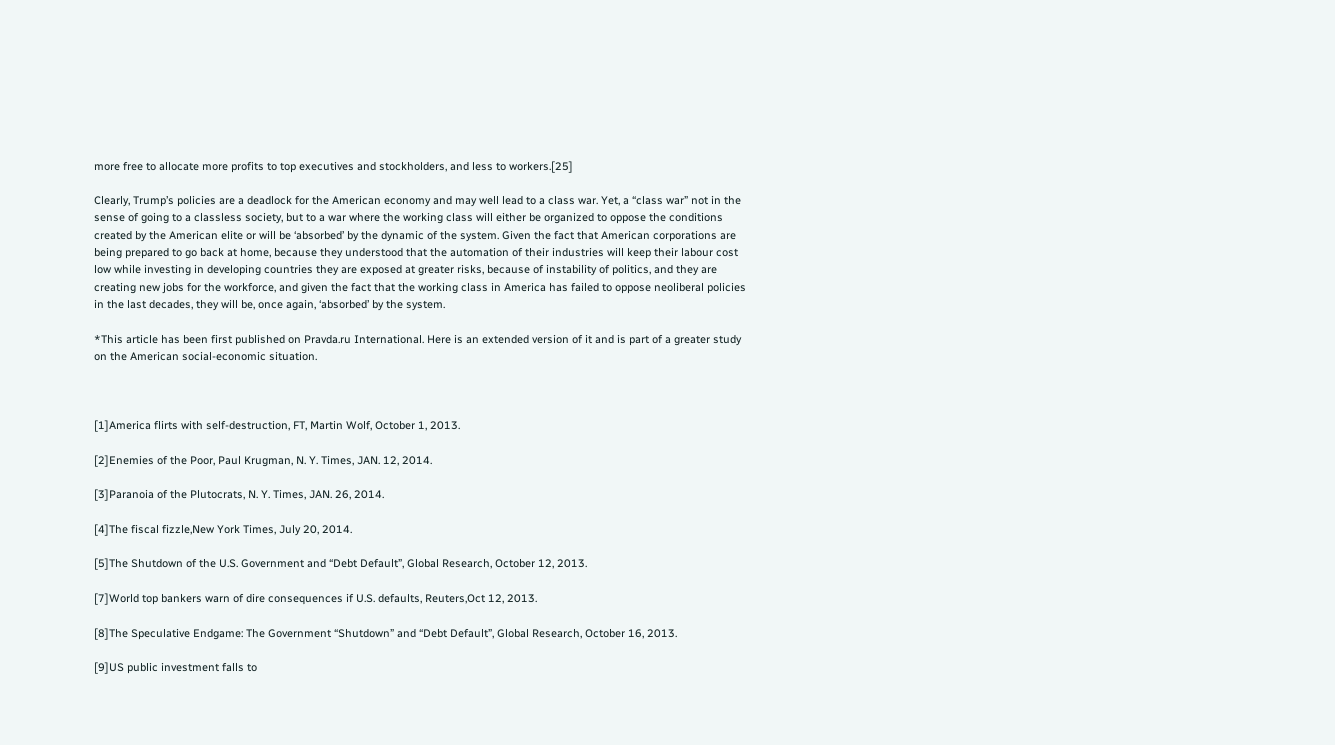more free to allocate more profits to top executives and stockholders, and less to workers.[25]

Clearly, Trump’s policies are a deadlock for the American economy and may well lead to a class war. Yet, a “class war” not in the sense of going to a classless society, but to a war where the working class will either be organized to oppose the conditions created by the American elite or will be ‘absorbed’ by the dynamic of the system. Given the fact that American corporations are being prepared to go back at home, because they understood that the automation of their industries will keep their labour cost low while investing in developing countries they are exposed at greater risks, because of instability of politics, and they are creating new jobs for the workforce, and given the fact that the working class in America has failed to oppose neoliberal policies in the last decades, they will be, once again, ‘absorbed’ by the system.

*This article has been first published on Pravda.ru International. Here is an extended version of it and is part of a greater study on the American social-economic situation.



[1]America flirts with self-destruction, FT, Martin Wolf, October 1, 2013.

[2]Enemies of the Poor, Paul Krugman, N. Y. Times, JAN. 12, 2014.

[3]Paranoia of the Plutocrats, N. Y. Times, JAN. 26, 2014.

[4]The fiscal fizzle,New York Times, July 20, 2014.

[5]The Shutdown of the U.S. Government and “Debt Default”, Global Research, October 12, 2013.

[7]World top bankers warn of dire consequences if U.S. defaults, Reuters,Oct 12, 2013.

[8]The Speculative Endgame: The Government “Shutdown” and “Debt Default”, Global Research, October 16, 2013.

[9]US public investment falls to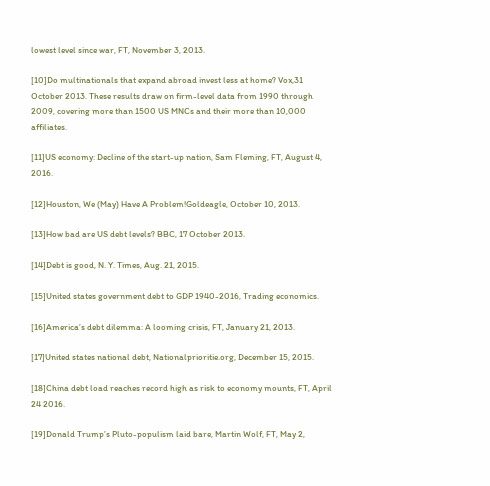lowest level since war, FT, November 3, 2013.

[10]Do multinationals that expand abroad invest less at home? Vox,31 October 2013. These results draw on firm-level data from 1990 through 2009, covering more than 1500 US MNCs and their more than 10,000 affiliates.

[11]US economy: Decline of the start-up nation, Sam Fleming, FT, August 4, 2016.

[12]Houston, We (May) Have A Problem!Goldeagle, October 10, 2013.

[13]How bad are US debt levels? BBC, 17 October 2013.

[14]Debt is good, N. Y. Times, Aug. 21, 2015.

[15]United states government debt to GDP 1940-2016, Trading economics.

[16]America’s debt dilemma: A looming crisis, FT, January 21, 2013.

[17]United states national debt, Nationalprioritie.org, December 15, 2015.

[18]China debt load reaches record high as risk to economy mounts, FT, April 24 2016.

[19]Donald Trump’s Pluto-populism laid bare, Martin Wolf, FT, May 2,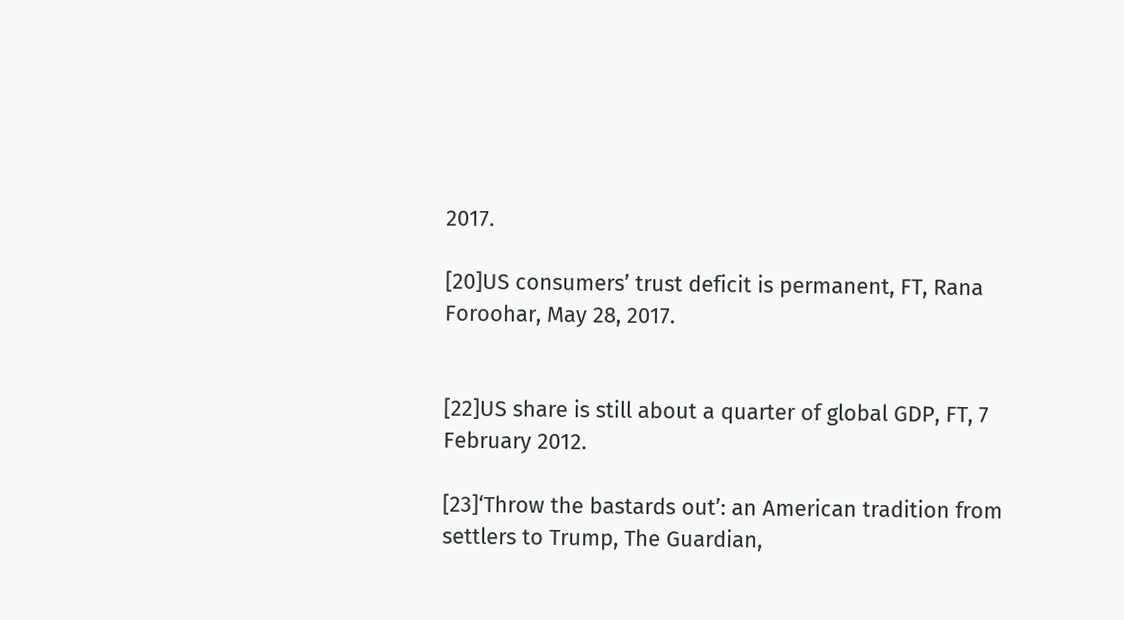2017.

[20]US consumers’ trust deficit is permanent, FT, Rana Foroohar, May 28, 2017.


[22]US share is still about a quarter of global GDP, FT, 7 February 2012.

[23]‘Throw the bastards out’: an American tradition from settlers to Trump, The Guardian,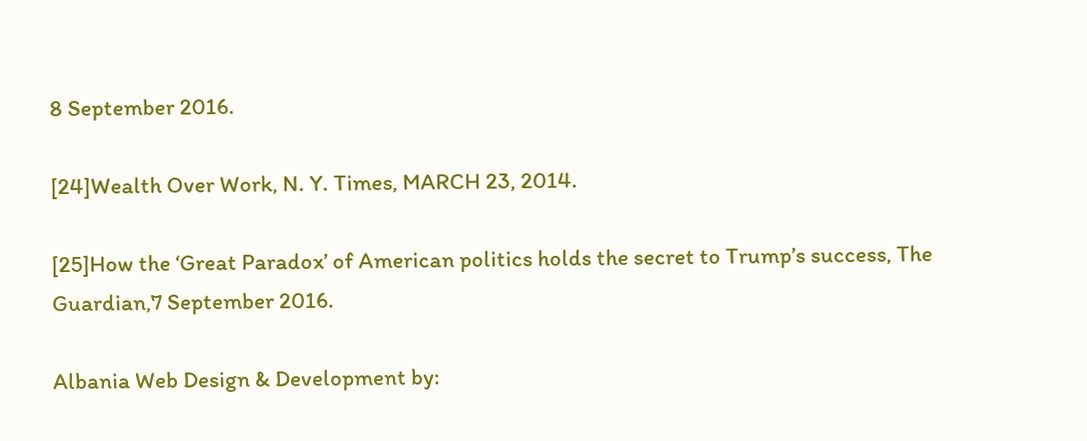8 September 2016.

[24]Wealth Over Work, N. Y. Times, MARCH 23, 2014.

[25]How the ‘Great Paradox’ of American politics holds the secret to Trump’s success, The Guardian,7 September 2016.

Albania Web Design & Development by: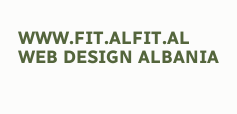WWW.FIT.ALFIT.AL WEB DESIGN ALBANIA